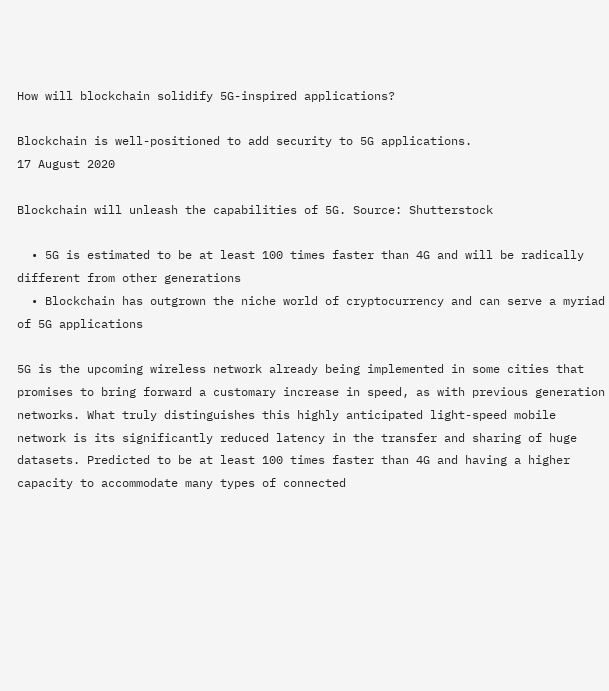How will blockchain solidify 5G-inspired applications?

Blockchain is well-positioned to add security to 5G applications.
17 August 2020

Blockchain will unleash the capabilities of 5G. Source: Shutterstock

  • 5G is estimated to be at least 100 times faster than 4G and will be radically different from other generations
  • Blockchain has outgrown the niche world of cryptocurrency and can serve a myriad of 5G applications

5G is the upcoming wireless network already being implemented in some cities that promises to bring forward a customary increase in speed, as with previous generation networks. What truly distinguishes this highly anticipated light-speed mobile network is its significantly reduced latency in the transfer and sharing of huge datasets. Predicted to be at least 100 times faster than 4G and having a higher capacity to accommodate many types of connected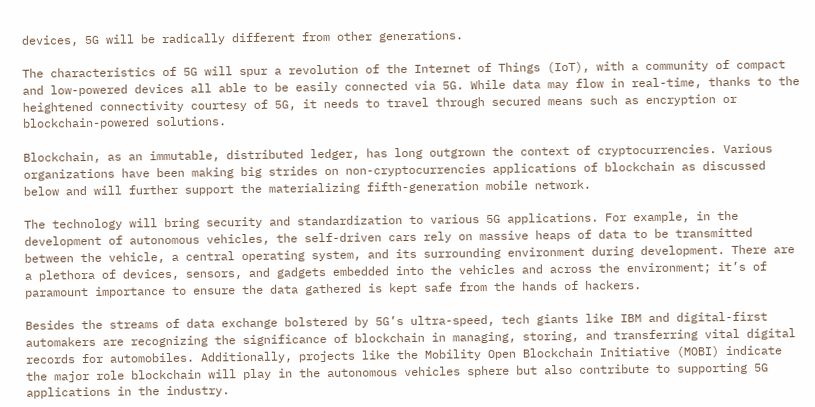devices, 5G will be radically different from other generations.

The characteristics of 5G will spur a revolution of the Internet of Things (IoT), with a community of compact and low-powered devices all able to be easily connected via 5G. While data may flow in real-time, thanks to the heightened connectivity courtesy of 5G, it needs to travel through secured means such as encryption or blockchain-powered solutions.

Blockchain, as an immutable, distributed ledger, has long outgrown the context of cryptocurrencies. Various organizations have been making big strides on non-cryptocurrencies applications of blockchain as discussed below and will further support the materializing fifth-generation mobile network.

The technology will bring security and standardization to various 5G applications. For example, in the development of autonomous vehicles, the self-driven cars rely on massive heaps of data to be transmitted between the vehicle, a central operating system, and its surrounding environment during development. There are a plethora of devices, sensors, and gadgets embedded into the vehicles and across the environment; it’s of paramount importance to ensure the data gathered is kept safe from the hands of hackers.

Besides the streams of data exchange bolstered by 5G’s ultra-speed, tech giants like IBM and digital-first automakers are recognizing the significance of blockchain in managing, storing, and transferring vital digital records for automobiles. Additionally, projects like the Mobility Open Blockchain Initiative (MOBI) indicate the major role blockchain will play in the autonomous vehicles sphere but also contribute to supporting 5G applications in the industry.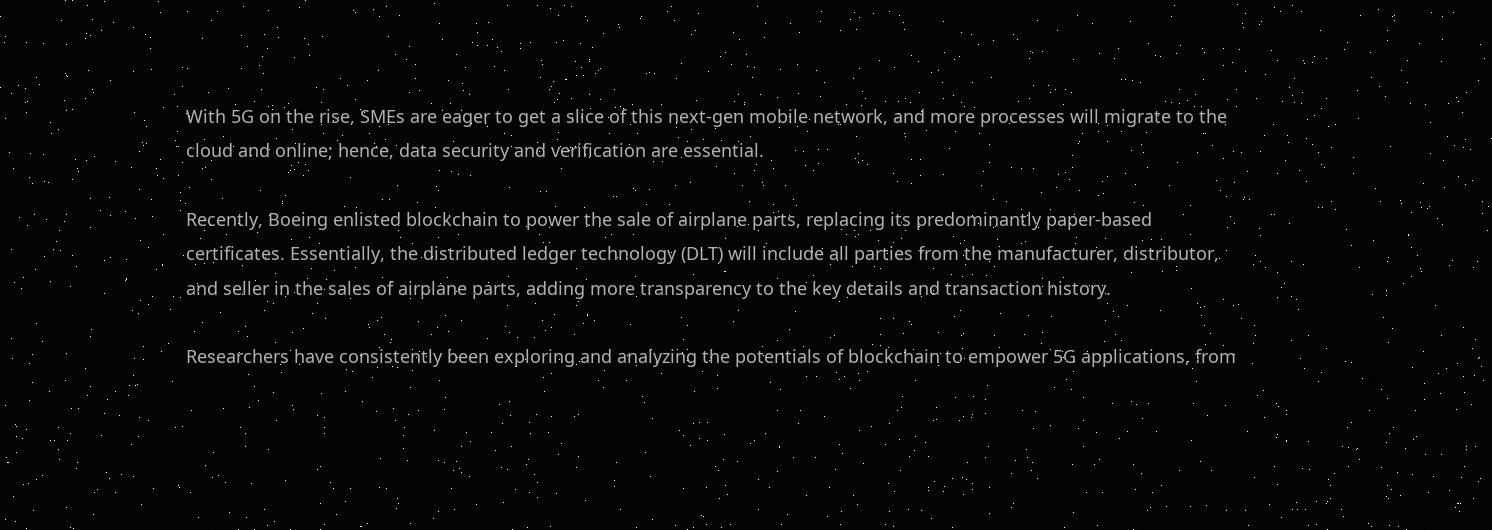With 5G on the rise, SMEs are eager to get a slice of this next-gen mobile network, and more processes will migrate to the cloud and online; hence, data security and verification are essential.

Recently, Boeing enlisted blockchain to power the sale of airplane parts, replacing its predominantly paper-based certificates. Essentially, the distributed ledger technology (DLT) will include all parties from the manufacturer, distributor, and seller in the sales of airplane parts, adding more transparency to the key details and transaction history.

Researchers have consistently been exploring and analyzing the potentials of blockchain to empower 5G applications, from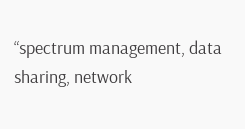“spectrum management, data sharing, network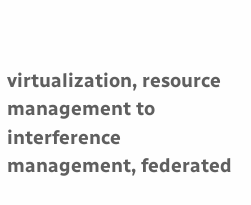virtualization, resource management to interference management, federated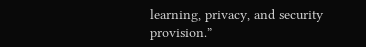learning, privacy, and security provision.”